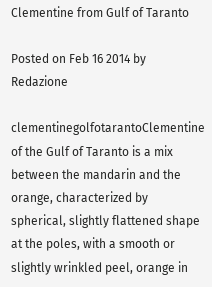Clementine from Gulf of Taranto

Posted on Feb 16 2014 by Redazione

clementinegolfotarantoClementine of the Gulf of Taranto is a mix between the mandarin and the orange, characterized by spherical, slightly flattened shape at the poles, with a smooth or slightly wrinkled peel, orange in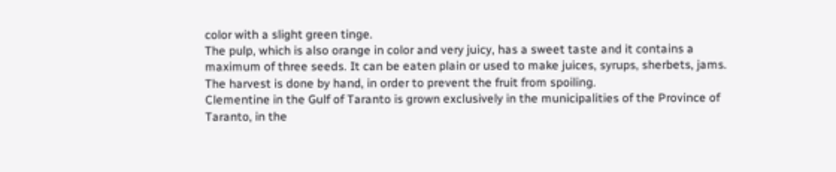color with a slight green tinge.
The pulp, which is also orange in color and very juicy, has a sweet taste and it contains a maximum of three seeds. It can be eaten plain or used to make juices, syrups, sherbets, jams.
The harvest is done by hand, in order to prevent the fruit from spoiling.
Clementine in the Gulf of Taranto is grown exclusively in the municipalities of the Province of Taranto, in the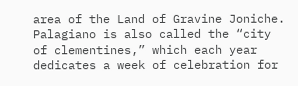area of the Land of Gravine Joniche.
Palagiano is also called the “city of clementines,” which each year dedicates a week of celebration for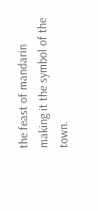the feast of mandarin making it the symbol of the town.